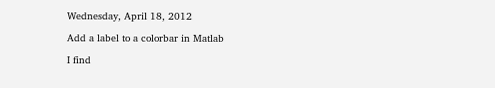Wednesday, April 18, 2012

Add a label to a colorbar in Matlab

I find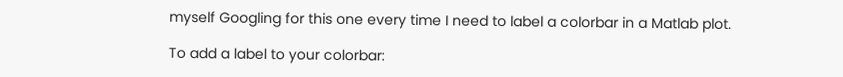myself Googling for this one every time I need to label a colorbar in a Matlab plot.

To add a label to your colorbar: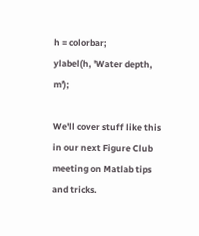h = colorbar;
ylabel(h, 'Water depth, m');

We'll cover stuff like this in our next Figure Club meeting on Matlab tips and tricks.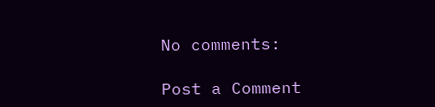No comments:

Post a Comment